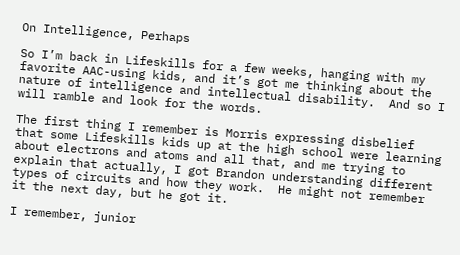On Intelligence, Perhaps

So I’m back in Lifeskills for a few weeks, hanging with my favorite AAC-using kids, and it’s got me thinking about the nature of intelligence and intellectual disability.  And so I will ramble and look for the words.

The first thing I remember is Morris expressing disbelief that some Lifeskills kids up at the high school were learning about electrons and atoms and all that, and me trying to explain that actually, I got Brandon understanding different types of circuits and how they work.  He might not remember it the next day, but he got it.

I remember, junior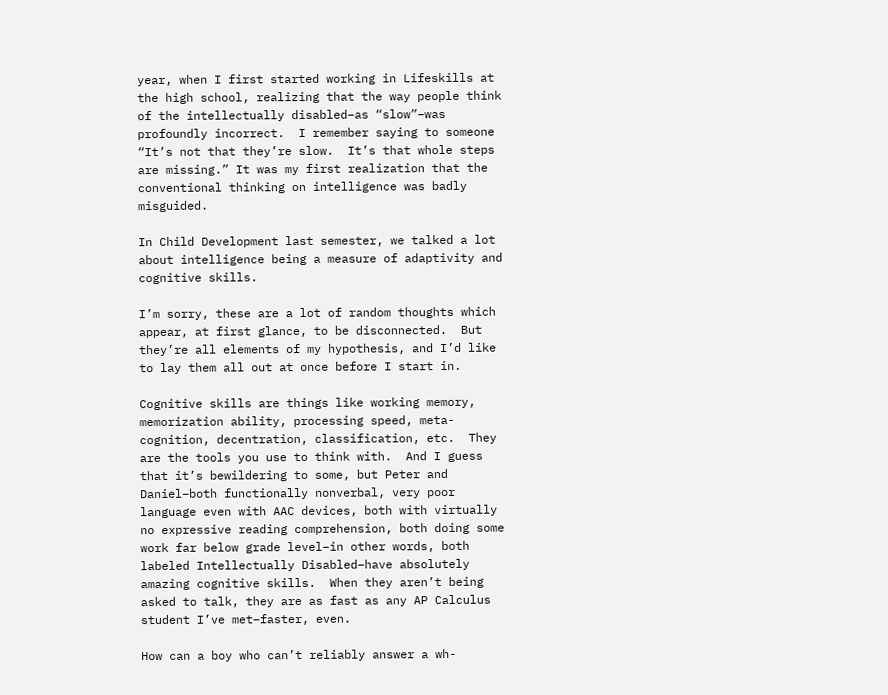year, when I first started working in Lifeskills at the high school, realizing that the way people think of the intellectually disabled–as “slow”–was profoundly incorrect.  I remember saying to someone “It’s not that they’re slow.  It’s that whole steps are missing.” It was my first realization that the conventional thinking on intelligence was badly misguided.

In Child Development last semester, we talked a lot about intelligence being a measure of adaptivity and cognitive skills.

I’m sorry, these are a lot of random thoughts which appear, at first glance, to be disconnected.  But they’re all elements of my hypothesis, and I’d like to lay them all out at once before I start in.

Cognitive skills are things like working memory, memorization ability, processing speed, meta-cognition, decentration, classification, etc.  They are the tools you use to think with.  And I guess that it’s bewildering to some, but Peter and Daniel–both functionally nonverbal, very poor language even with AAC devices, both with virtually no expressive reading comprehension, both doing some work far below grade level–in other words, both labeled Intellectually Disabled–have absolutely amazing cognitive skills.  When they aren’t being asked to talk, they are as fast as any AP Calculus student I’ve met–faster, even.

How can a boy who can’t reliably answer a wh-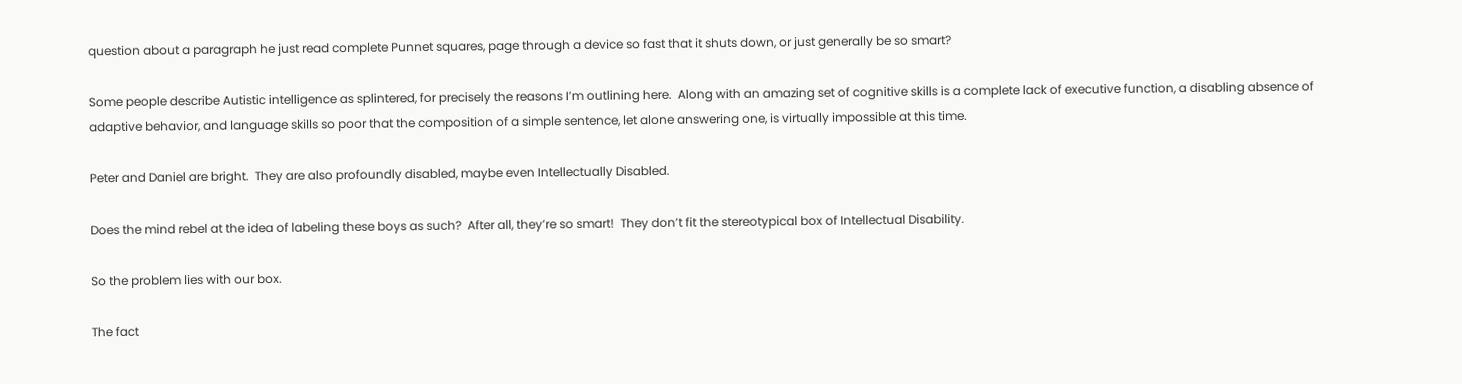question about a paragraph he just read complete Punnet squares, page through a device so fast that it shuts down, or just generally be so smart?

Some people describe Autistic intelligence as splintered, for precisely the reasons I’m outlining here.  Along with an amazing set of cognitive skills is a complete lack of executive function, a disabling absence of adaptive behavior, and language skills so poor that the composition of a simple sentence, let alone answering one, is virtually impossible at this time.

Peter and Daniel are bright.  They are also profoundly disabled, maybe even Intellectually Disabled.

Does the mind rebel at the idea of labeling these boys as such?  After all, they’re so smart!  They don’t fit the stereotypical box of Intellectual Disability.

So the problem lies with our box.

The fact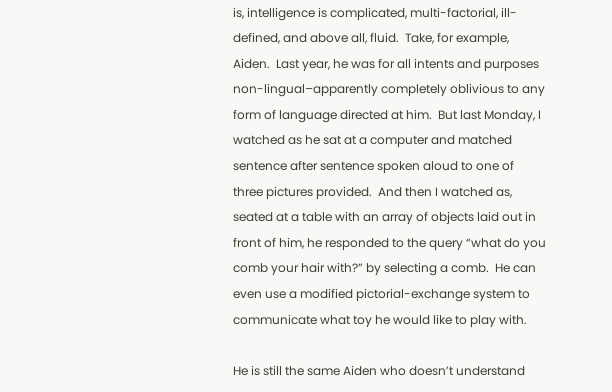is, intelligence is complicated, multi-factorial, ill-defined, and above all, fluid.  Take, for example, Aiden.  Last year, he was for all intents and purposes non-lingual–apparently completely oblivious to any form of language directed at him.  But last Monday, I watched as he sat at a computer and matched sentence after sentence spoken aloud to one of three pictures provided.  And then I watched as, seated at a table with an array of objects laid out in front of him, he responded to the query “what do you comb your hair with?” by selecting a comb.  He can even use a modified pictorial-exchange system to communicate what toy he would like to play with.

He is still the same Aiden who doesn’t understand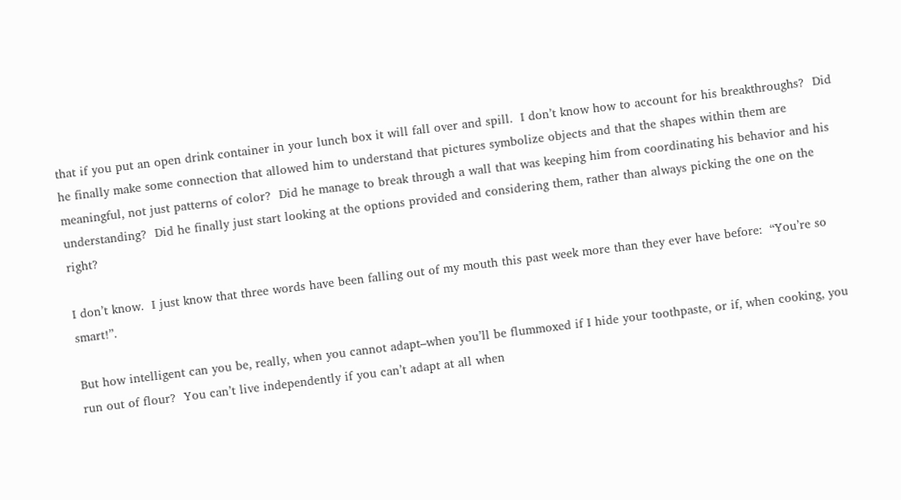that if you put an open drink container in your lunch box it will fall over and spill.  I don’t know how to account for his breakthroughs?  Did he finally make some connection that allowed him to understand that pictures symbolize objects and that the shapes within them are meaningful, not just patterns of color?  Did he manage to break through a wall that was keeping him from coordinating his behavior and his understanding?  Did he finally just start looking at the options provided and considering them, rather than always picking the one on the right?

I don’t know.  I just know that three words have been falling out of my mouth this past week more than they ever have before:  “You’re so smart!”.

But how intelligent can you be, really, when you cannot adapt–when you’ll be flummoxed if I hide your toothpaste, or if, when cooking, you run out of flour?  You can’t live independently if you can’t adapt at all when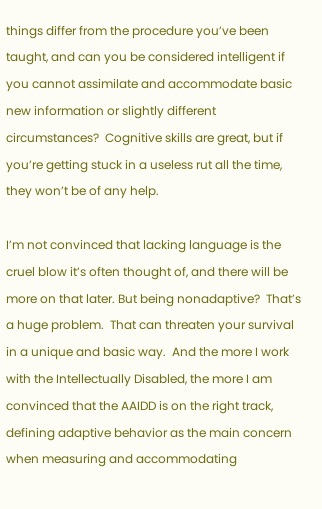things differ from the procedure you’ve been taught, and can you be considered intelligent if you cannot assimilate and accommodate basic new information or slightly different circumstances?  Cognitive skills are great, but if you’re getting stuck in a useless rut all the time, they won’t be of any help.

I’m not convinced that lacking language is the cruel blow it’s often thought of, and there will be more on that later. But being nonadaptive?  That’s a huge problem.  That can threaten your survival in a unique and basic way.  And the more I work with the Intellectually Disabled, the more I am convinced that the AAIDD is on the right track, defining adaptive behavior as the main concern when measuring and accommodating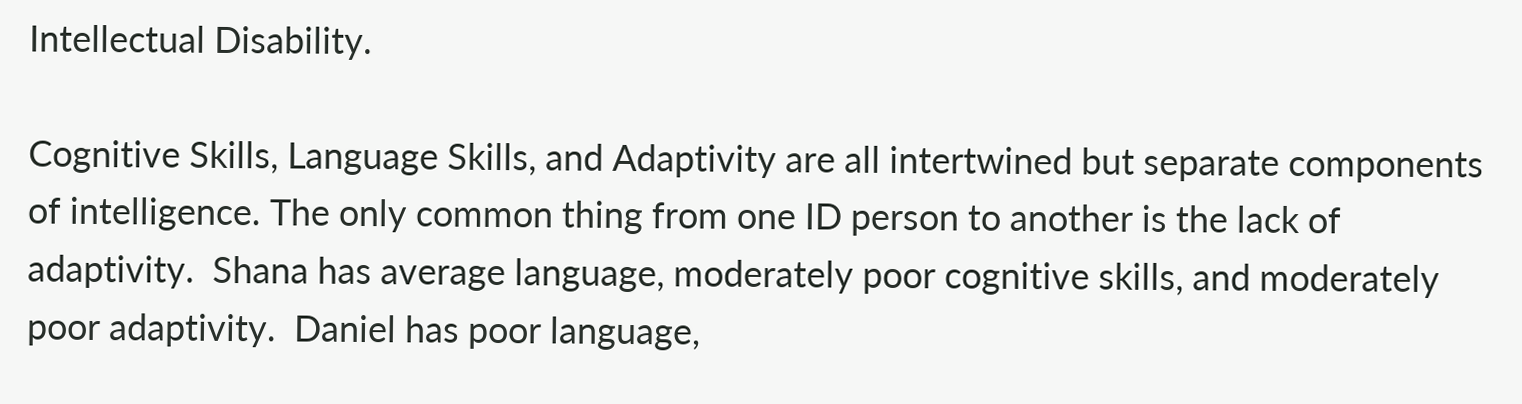Intellectual Disability.

Cognitive Skills, Language Skills, and Adaptivity are all intertwined but separate components of intelligence. The only common thing from one ID person to another is the lack of adaptivity.  Shana has average language, moderately poor cognitive skills, and moderately poor adaptivity.  Daniel has poor language,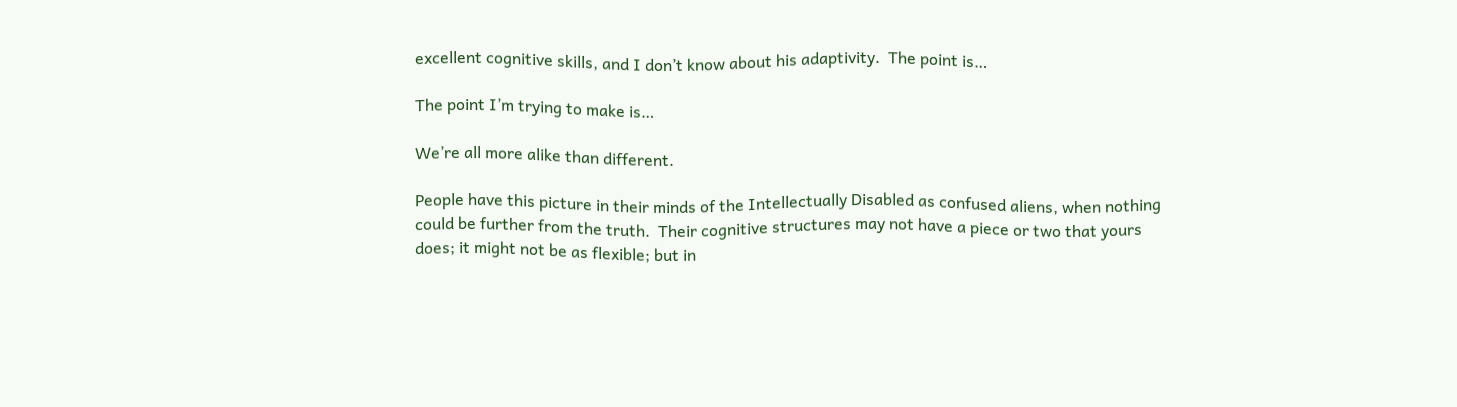excellent cognitive skills, and I don’t know about his adaptivity.  The point is…

The point I’m trying to make is…

We’re all more alike than different.

People have this picture in their minds of the Intellectually Disabled as confused aliens, when nothing could be further from the truth.  Their cognitive structures may not have a piece or two that yours does; it might not be as flexible; but in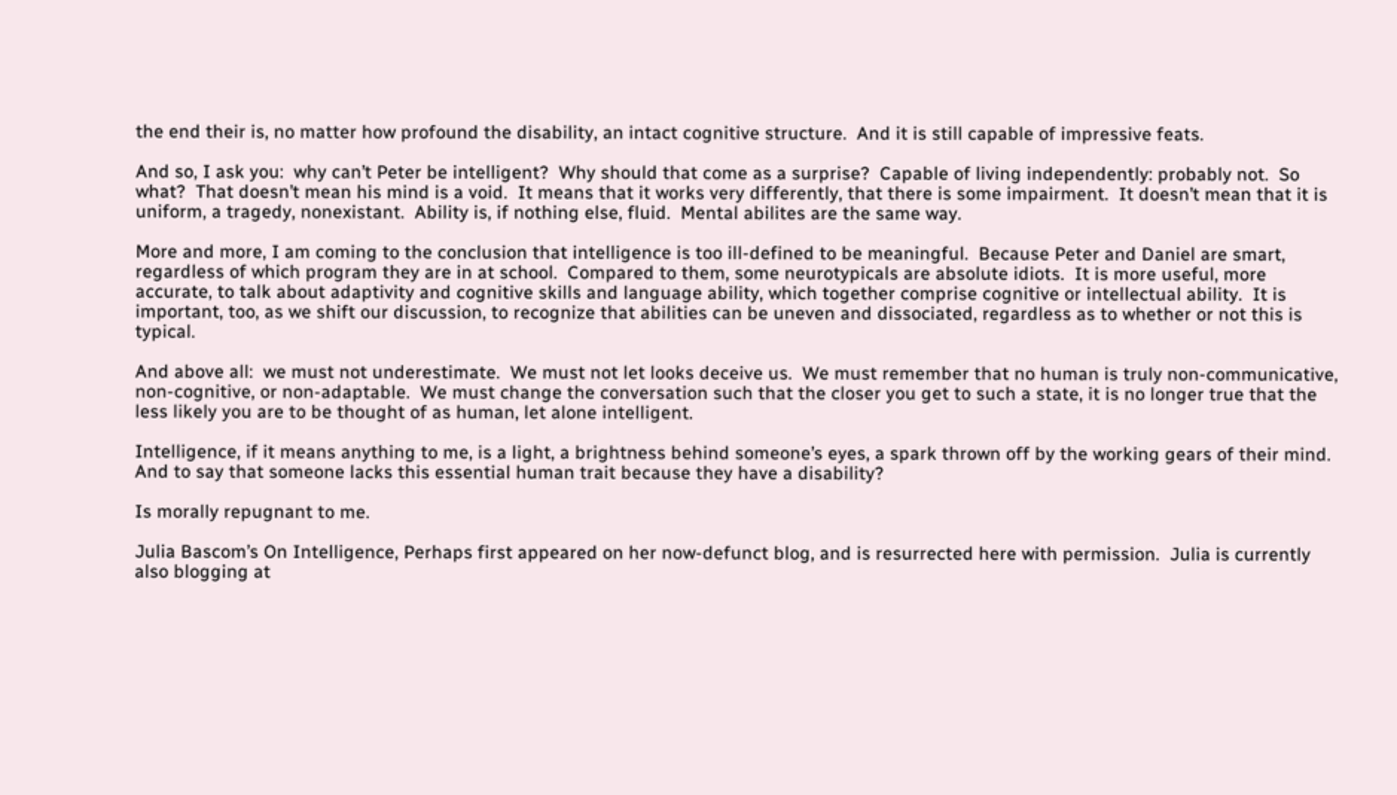the end their is, no matter how profound the disability, an intact cognitive structure.  And it is still capable of impressive feats.

And so, I ask you:  why can’t Peter be intelligent?  Why should that come as a surprise?  Capable of living independently: probably not.  So what?  That doesn’t mean his mind is a void.  It means that it works very differently, that there is some impairment.  It doesn’t mean that it is uniform, a tragedy, nonexistant.  Ability is, if nothing else, fluid.  Mental abilites are the same way.

More and more, I am coming to the conclusion that intelligence is too ill-defined to be meaningful.  Because Peter and Daniel are smart, regardless of which program they are in at school.  Compared to them, some neurotypicals are absolute idiots.  It is more useful, more accurate, to talk about adaptivity and cognitive skills and language ability, which together comprise cognitive or intellectual ability.  It is important, too, as we shift our discussion, to recognize that abilities can be uneven and dissociated, regardless as to whether or not this is typical.

And above all:  we must not underestimate.  We must not let looks deceive us.  We must remember that no human is truly non-communicative, non-cognitive, or non-adaptable.  We must change the conversation such that the closer you get to such a state, it is no longer true that the less likely you are to be thought of as human, let alone intelligent.

Intelligence, if it means anything to me, is a light, a brightness behind someone’s eyes, a spark thrown off by the working gears of their mind.  And to say that someone lacks this essential human trait because they have a disability?

Is morally repugnant to me.

Julia Bascom’s On Intelligence, Perhaps first appeared on her now-defunct blog, and is resurrected here with permission.  Julia is currently also blogging at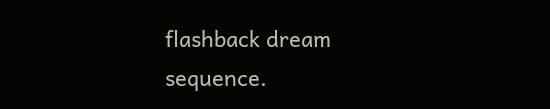flashback dream sequence.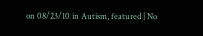on 08/23/10 in Autism, featured | No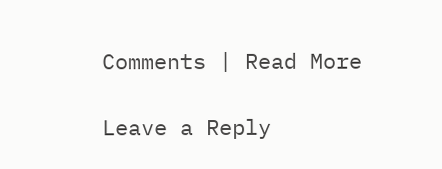Comments | Read More

Leave a Reply